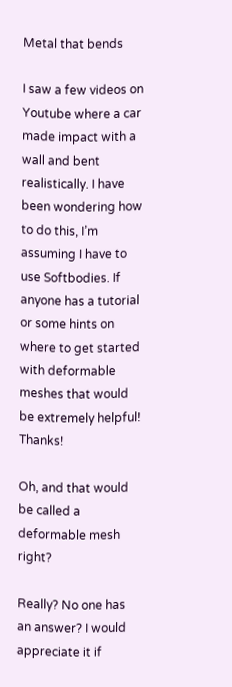Metal that bends

I saw a few videos on Youtube where a car made impact with a wall and bent realistically. I have been wondering how to do this, I’m assuming I have to use Softbodies. If anyone has a tutorial or some hints on where to get started with deformable meshes that would be extremely helpful! Thanks!

Oh, and that would be called a deformable mesh right?

Really? No one has an answer? I would appreciate it if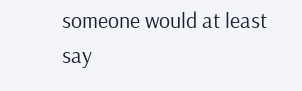someone would at least say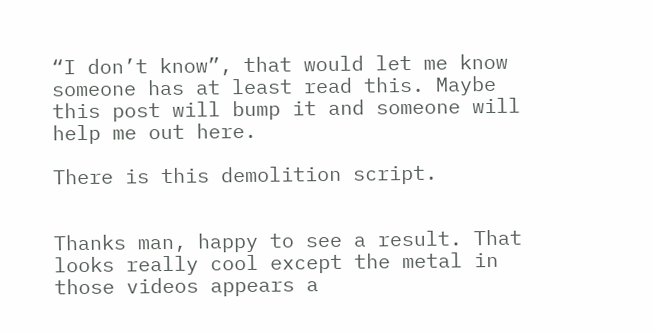“I don’t know”, that would let me know someone has at least read this. Maybe this post will bump it and someone will help me out here.

There is this demolition script.


Thanks man, happy to see a result. That looks really cool except the metal in those videos appears a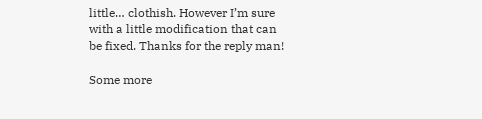little… clothish. However I’m sure with a little modification that can be fixed. Thanks for the reply man!

Some more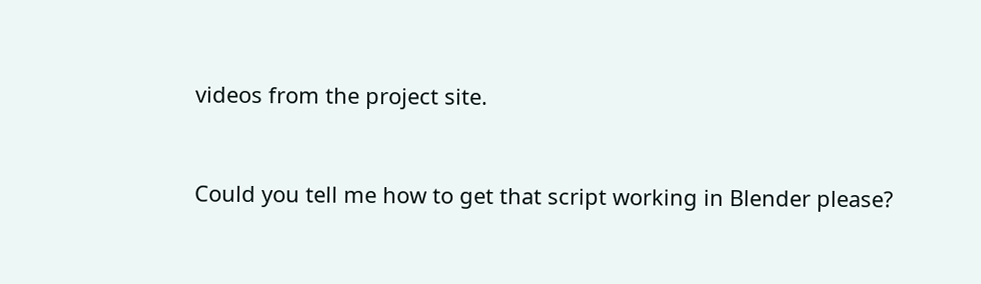videos from the project site.


Could you tell me how to get that script working in Blender please?